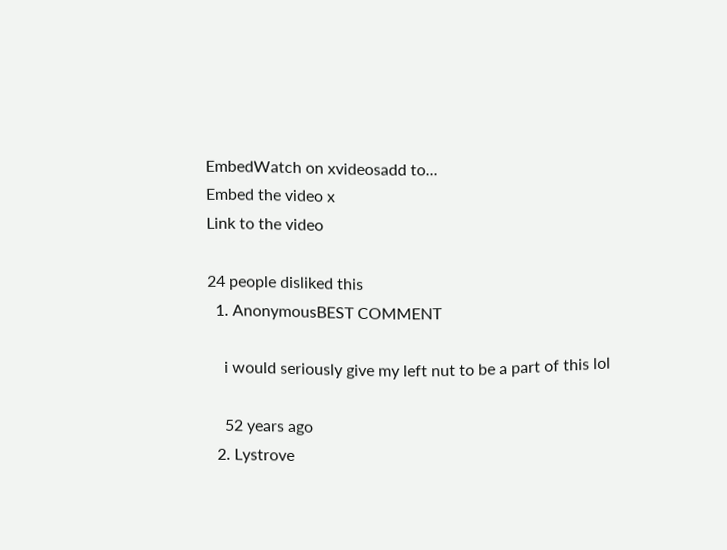EmbedWatch on xvideosadd to...
Embed the video x
Link to the video

24 people disliked this
  1. AnonymousBEST COMMENT

    i would seriously give my left nut to be a part of this lol

    52 years ago
  2. Lystrove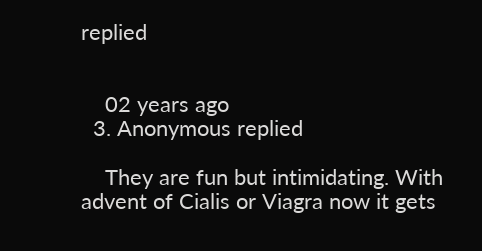replied


    02 years ago
  3. Anonymous replied

    They are fun but intimidating. With advent of Cialis or Viagra now it gets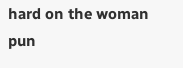hard on the woman pun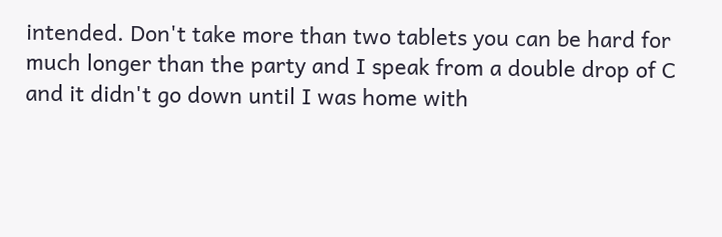intended. Don't take more than two tablets you can be hard for much longer than the party and I speak from a double drop of C and it didn't go down until I was home with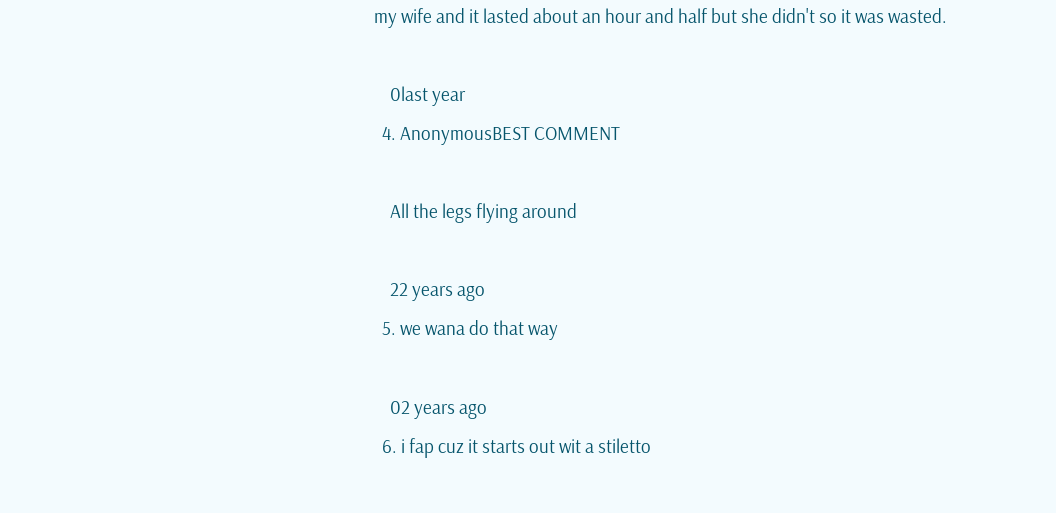my wife and it lasted about an hour and half but she didn't so it was wasted.

    0last year
  4. AnonymousBEST COMMENT

    All the legs flying around

    22 years ago
  5. we wana do that way

    02 years ago
  6. i fap cuz it starts out wit a stiletto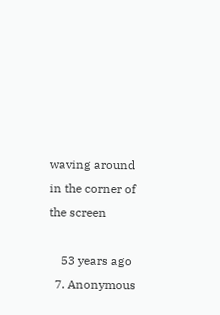waving around in the corner of the screen

    53 years ago
  7. Anonymous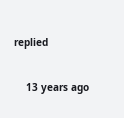replied


    13 years ago